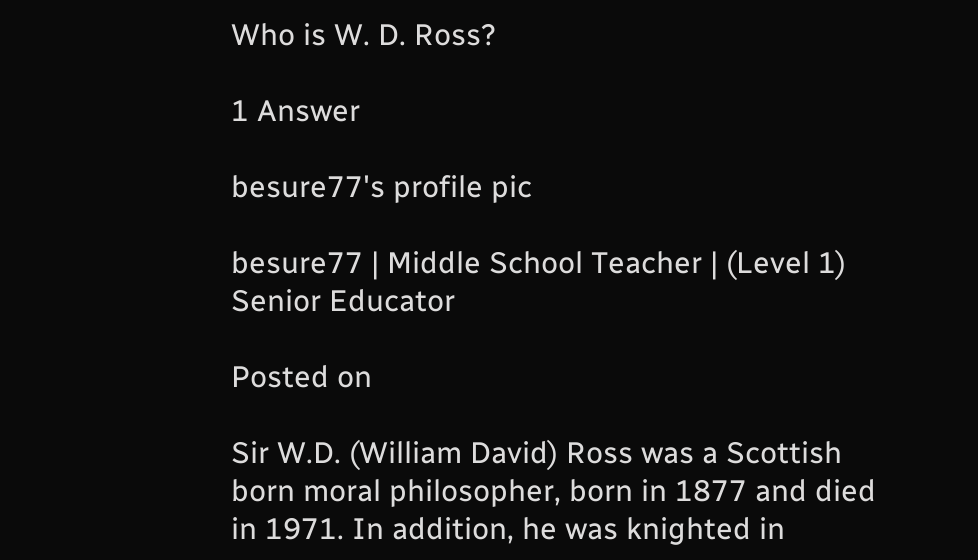Who is W. D. Ross?

1 Answer

besure77's profile pic

besure77 | Middle School Teacher | (Level 1) Senior Educator

Posted on

Sir W.D. (William David) Ross was a Scottish born moral philosopher, born in 1877 and died in 1971. In addition, he was knighted in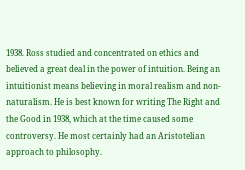1938. Ross studied and concentrated on ethics and believed a great deal in the power of intuition. Being an intuitionist means believing in moral realism and non-naturalism. He is best known for writing The Right and the Good in 1938, which at the time caused some controversy. He most certainly had an Aristotelian approach to philosophy.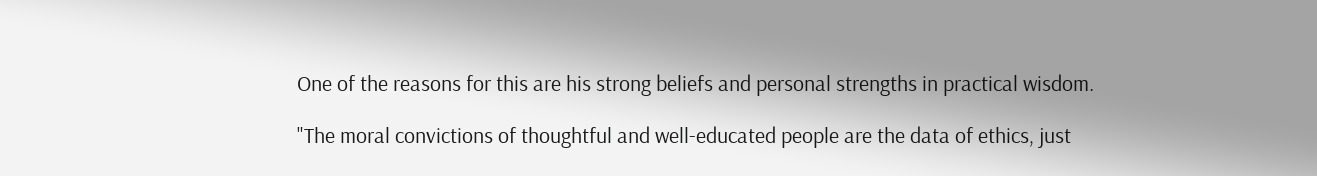One of the reasons for this are his strong beliefs and personal strengths in practical wisdom.

"The moral convictions of thoughtful and well-educated people are the data of ethics, just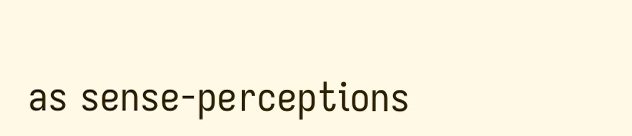as sense-perceptions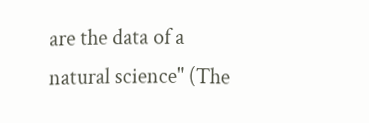are the data of a natural science" (The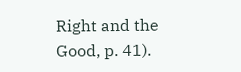Right and the Good, p. 41).